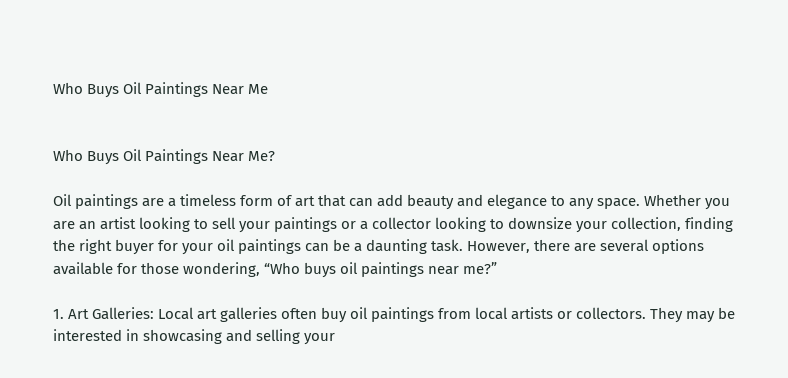Who Buys Oil Paintings Near Me


Who Buys Oil Paintings Near Me?

Oil paintings are a timeless form of art that can add beauty and elegance to any space. Whether you are an artist looking to sell your paintings or a collector looking to downsize your collection, finding the right buyer for your oil paintings can be a daunting task. However, there are several options available for those wondering, “Who buys oil paintings near me?”

1. Art Galleries: Local art galleries often buy oil paintings from local artists or collectors. They may be interested in showcasing and selling your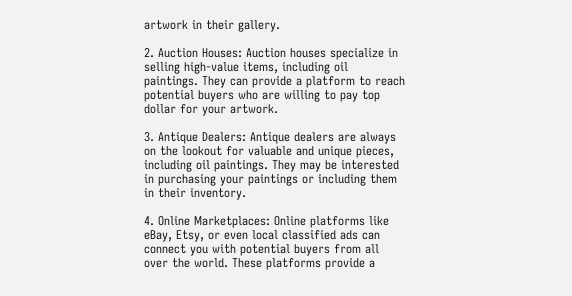artwork in their gallery.

2. Auction Houses: Auction houses specialize in selling high-value items, including oil paintings. They can provide a platform to reach potential buyers who are willing to pay top dollar for your artwork.

3. Antique Dealers: Antique dealers are always on the lookout for valuable and unique pieces, including oil paintings. They may be interested in purchasing your paintings or including them in their inventory.

4. Online Marketplaces: Online platforms like eBay, Etsy, or even local classified ads can connect you with potential buyers from all over the world. These platforms provide a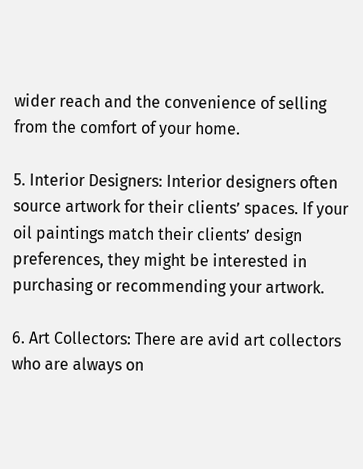wider reach and the convenience of selling from the comfort of your home.

5. Interior Designers: Interior designers often source artwork for their clients’ spaces. If your oil paintings match their clients’ design preferences, they might be interested in purchasing or recommending your artwork.

6. Art Collectors: There are avid art collectors who are always on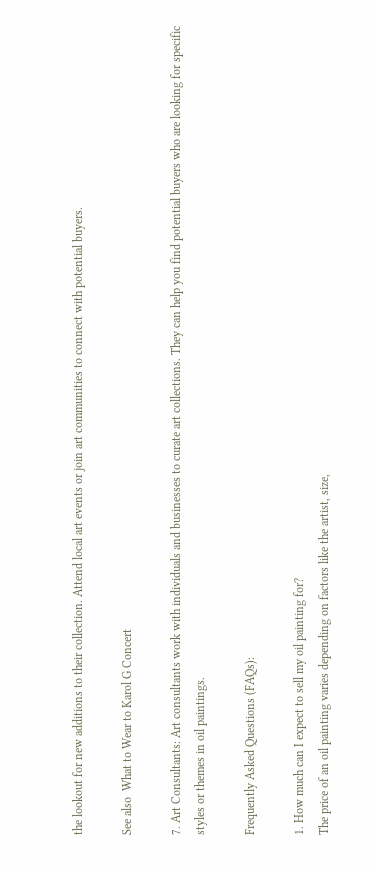the lookout for new additions to their collection. Attend local art events or join art communities to connect with potential buyers.

See also  What to Wear to Karol G Concert

7. Art Consultants: Art consultants work with individuals and businesses to curate art collections. They can help you find potential buyers who are looking for specific styles or themes in oil paintings.

Frequently Asked Questions (FAQs):

1. How much can I expect to sell my oil painting for?
The price of an oil painting varies depending on factors like the artist, size,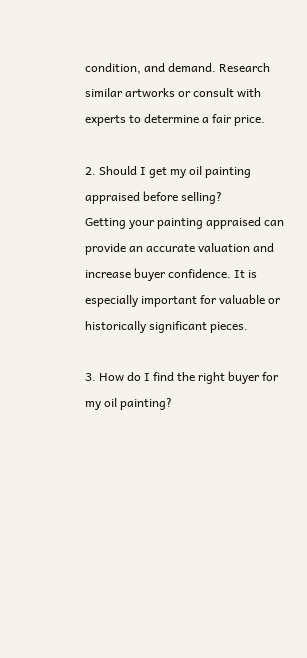condition, and demand. Research similar artworks or consult with experts to determine a fair price.

2. Should I get my oil painting appraised before selling?
Getting your painting appraised can provide an accurate valuation and increase buyer confidence. It is especially important for valuable or historically significant pieces.

3. How do I find the right buyer for my oil painting?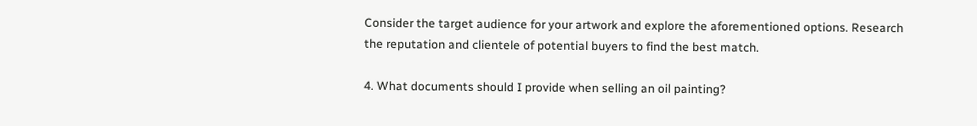Consider the target audience for your artwork and explore the aforementioned options. Research the reputation and clientele of potential buyers to find the best match.

4. What documents should I provide when selling an oil painting?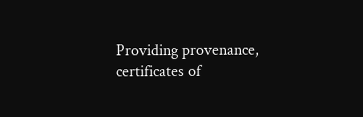Providing provenance, certificates of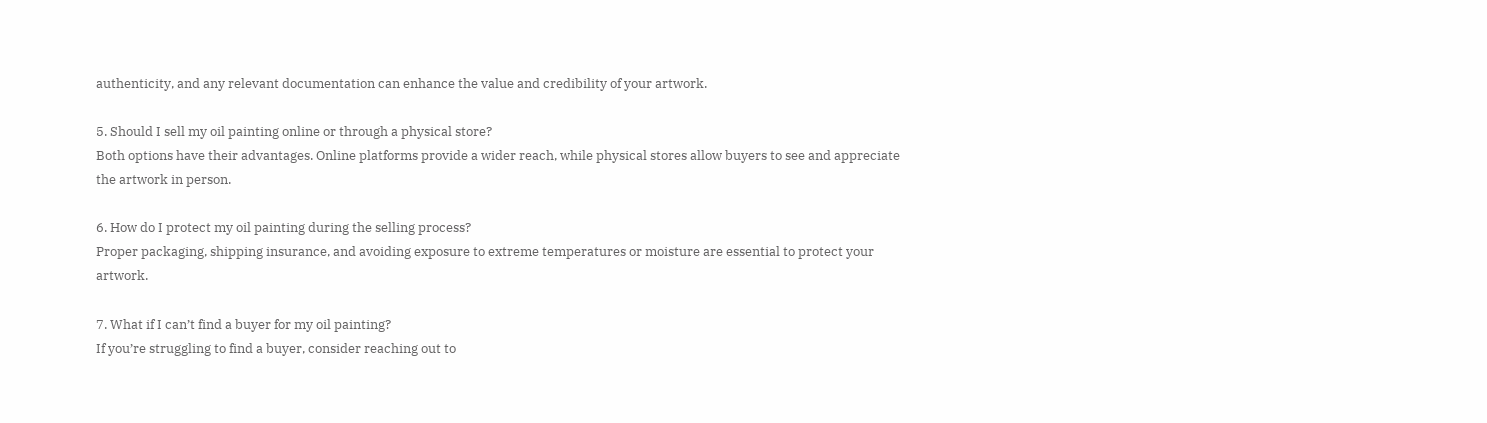authenticity, and any relevant documentation can enhance the value and credibility of your artwork.

5. Should I sell my oil painting online or through a physical store?
Both options have their advantages. Online platforms provide a wider reach, while physical stores allow buyers to see and appreciate the artwork in person.

6. How do I protect my oil painting during the selling process?
Proper packaging, shipping insurance, and avoiding exposure to extreme temperatures or moisture are essential to protect your artwork.

7. What if I can’t find a buyer for my oil painting?
If you’re struggling to find a buyer, consider reaching out to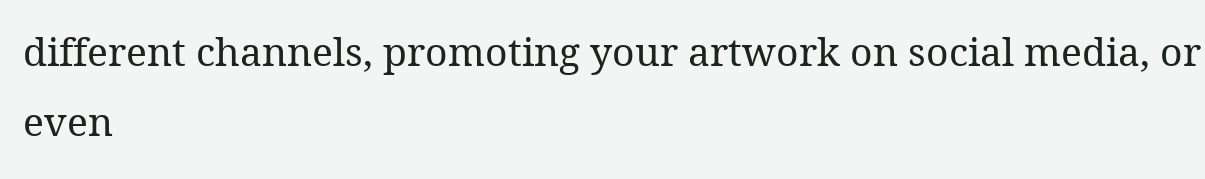different channels, promoting your artwork on social media, or even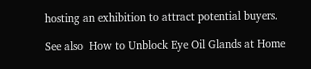hosting an exhibition to attract potential buyers.

See also  How to Unblock Eye Oil Glands at Home